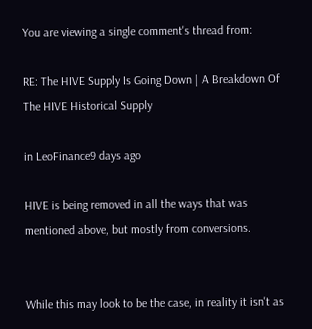You are viewing a single comment's thread from:

RE: The HIVE Supply Is Going Down | A Breakdown Of The HIVE Historical Supply

in LeoFinance9 days ago

HIVE is being removed in all the ways that was mentioned above, but mostly from conversions.


While this may look to be the case, in reality it isn't as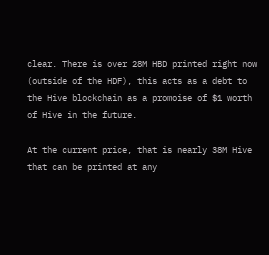clear. There is over 28M HBD printed right now (outside of the HDF), this acts as a debt to the Hive blockchain as a promoise of $1 worth of Hive in the future.

At the current price, that is nearly 38M Hive that can be printed at any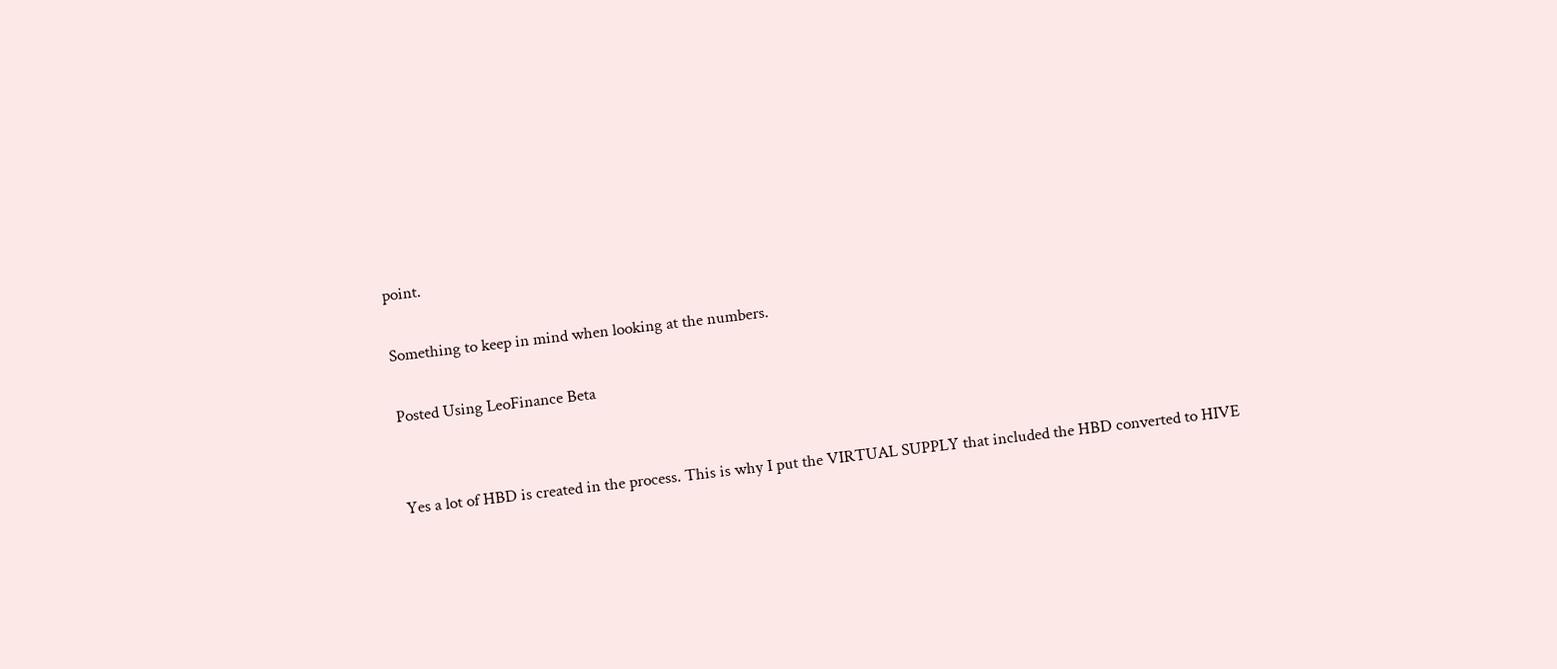point.

Something to keep in mind when looking at the numbers.

Posted Using LeoFinance Beta


Yes a lot of HBD is created in the process. This is why I put the VIRTUAL SUPPLY that included the HBD converted to HIVE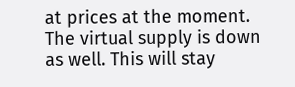at prices at the moment. The virtual supply is down as well. This will stay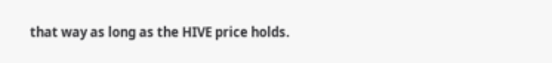that way as long as the HIVE price holds.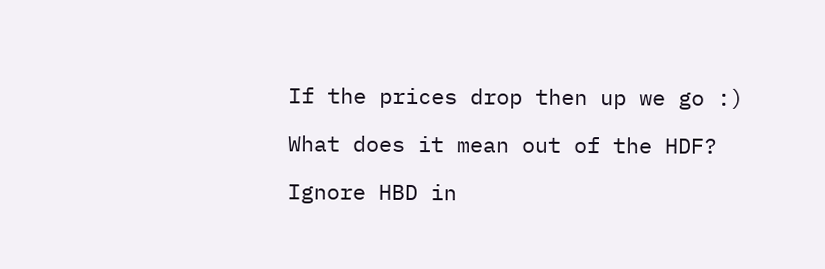If the prices drop then up we go :)

What does it mean out of the HDF?

Ignore HBD in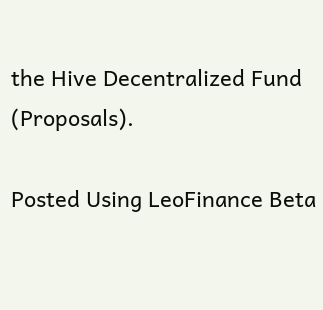the Hive Decentralized Fund (Proposals).

Posted Using LeoFinance Beta